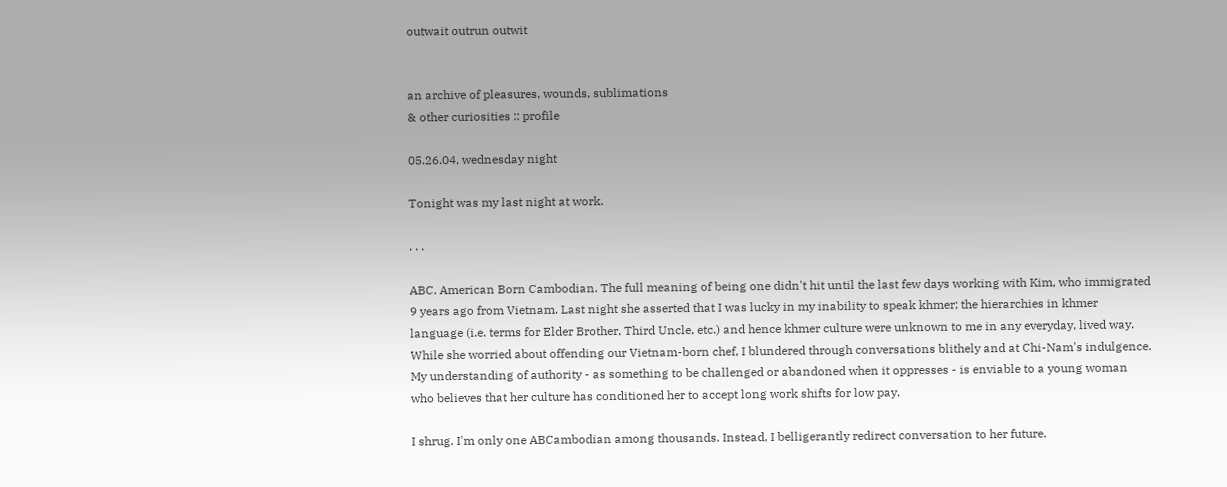outwait outrun outwit


an archive of pleasures, wounds, sublimations
& other curiosities :: profile

05.26.04, wednesday night

Tonight was my last night at work.

. . .

ABC. American Born Cambodian. The full meaning of being one didn't hit until the last few days working with Kim, who immigrated 9 years ago from Vietnam. Last night she asserted that I was lucky in my inability to speak khmer; the hierarchies in khmer language (i.e. terms for Elder Brother, Third Uncle, etc.) and hence khmer culture were unknown to me in any everyday, lived way. While she worried about offending our Vietnam-born chef, I blundered through conversations blithely and at Chi-Nam's indulgence. My understanding of authority - as something to be challenged or abandoned when it oppresses - is enviable to a young woman who believes that her culture has conditioned her to accept long work shifts for low pay.

I shrug. I'm only one ABCambodian among thousands. Instead, I belligerantly redirect conversation to her future.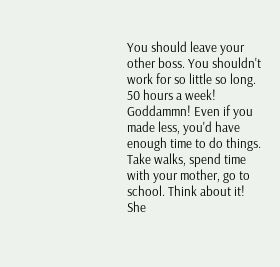You should leave your other boss. You shouldn't work for so little so long. 50 hours a week! Goddammn! Even if you made less, you'd have enough time to do things. Take walks, spend time with your mother, go to school. Think about it! She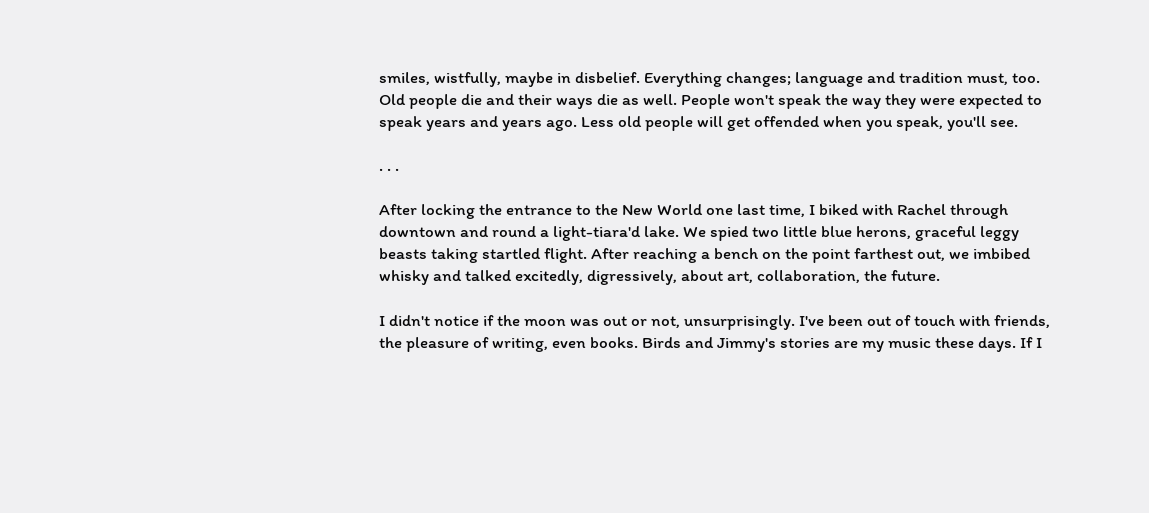smiles, wistfully, maybe in disbelief. Everything changes; language and tradition must, too. Old people die and their ways die as well. People won't speak the way they were expected to speak years and years ago. Less old people will get offended when you speak, you'll see.

. . .

After locking the entrance to the New World one last time, I biked with Rachel through downtown and round a light-tiara'd lake. We spied two little blue herons, graceful leggy beasts taking startled flight. After reaching a bench on the point farthest out, we imbibed whisky and talked excitedly, digressively, about art, collaboration, the future.

I didn't notice if the moon was out or not, unsurprisingly. I've been out of touch with friends, the pleasure of writing, even books. Birds and Jimmy's stories are my music these days. If I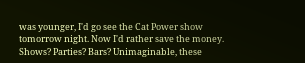was younger, I'd go see the Cat Power show tomorrow night. Now I'd rather save the money. Shows? Parties? Bars? Unimaginable, these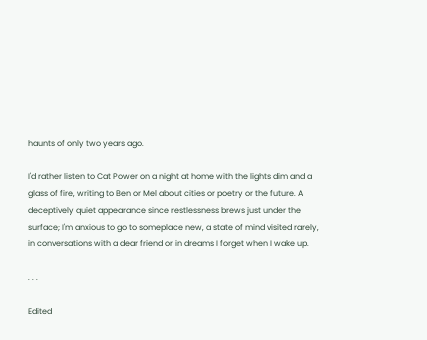haunts of only two years ago.

I'd rather listen to Cat Power on a night at home with the lights dim and a glass of fire, writing to Ben or Mel about cities or poetry or the future. A deceptively quiet appearance since restlessness brews just under the surface; I'm anxious to go to someplace new, a state of mind visited rarely, in conversations with a dear friend or in dreams I forget when I wake up.

. . .

Edited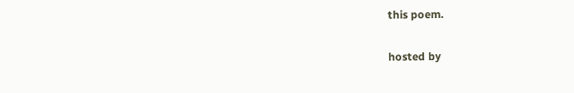this poem.


hosted by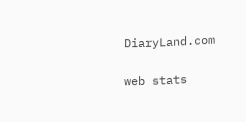DiaryLand.com

web stats